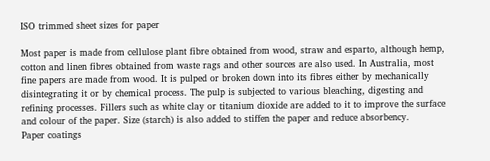ISO trimmed sheet sizes for paper

Most paper is made from cellulose plant fibre obtained from wood, straw and esparto, although hemp, cotton and linen fibres obtained from waste rags and other sources are also used. In Australia, most fine papers are made from wood. It is pulped or broken down into its fibres either by mechanically disintegrating it or by chemical process. The pulp is subjected to various bleaching, digesting and refining processes. Fillers such as white clay or titanium dioxide are added to it to improve the surface and colour of the paper. Size (starch) is also added to stiffen the paper and reduce absorbency.
Paper coatings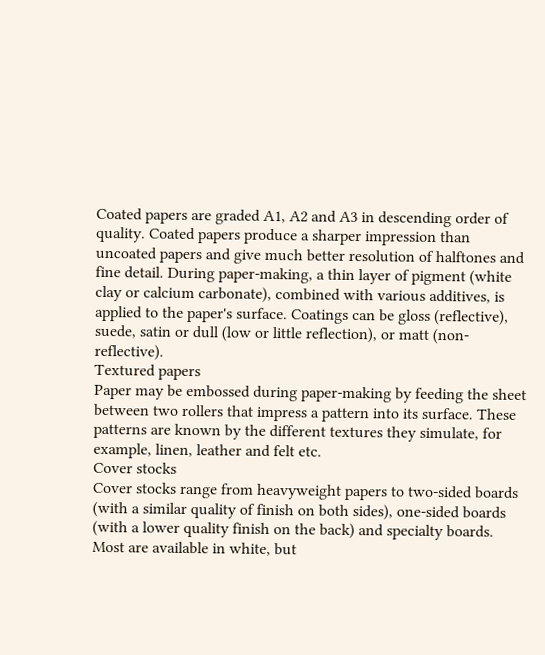Coated papers are graded A1, A2 and A3 in descending order of quality. Coated papers produce a sharper impression than uncoated papers and give much better resolution of halftones and fine detail. During paper-making, a thin layer of pigment (white clay or calcium carbonate), combined with various additives, is applied to the paper's surface. Coatings can be gloss (reflective), suede, satin or dull (low or little reflection), or matt (non-reflective).
Textured papers
Paper may be embossed during paper-making by feeding the sheet between two rollers that impress a pattern into its surface. These patterns are known by the different textures they simulate, for example, linen, leather and felt etc.
Cover stocks
Cover stocks range from heavyweight papers to two-sided boards (with a similar quality of finish on both sides), one-sided boards (with a lower quality finish on the back) and specialty boards. Most are available in white, but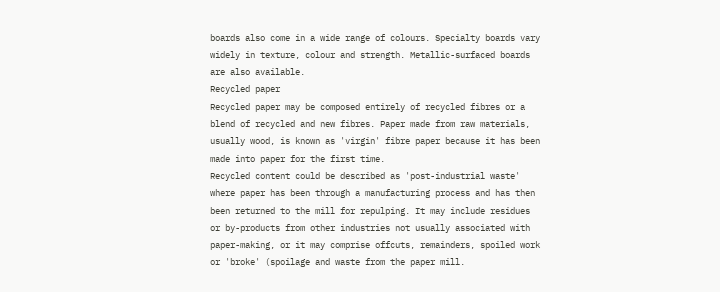boards also come in a wide range of colours. Specialty boards vary widely in texture, colour and strength. Metallic-surfaced boards are also available.
Recycled paper
Recycled paper may be composed entirely of recycled fibres or a blend of recycled and new fibres. Paper made from raw materials, usually wood, is known as 'virgin' fibre paper because it has been made into paper for the first time.
Recycled content could be described as 'post-industrial waste' where paper has been through a manufacturing process and has then been returned to the mill for repulping. It may include residues or by-products from other industries not usually associated with paper-making, or it may comprise offcuts, remainders, spoiled work or 'broke' (spoilage and waste from the paper mill.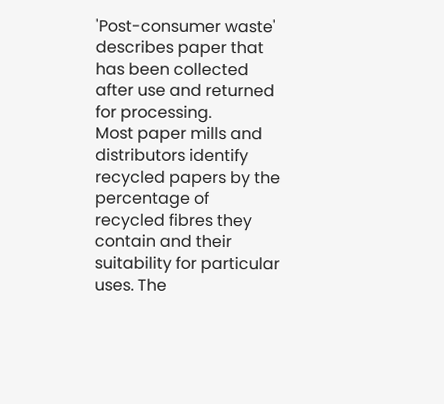'Post-consumer waste' describes paper that has been collected after use and returned for processing.
Most paper mills and distributors identify recycled papers by the percentage of  recycled fibres they contain and their suitability for particular uses. The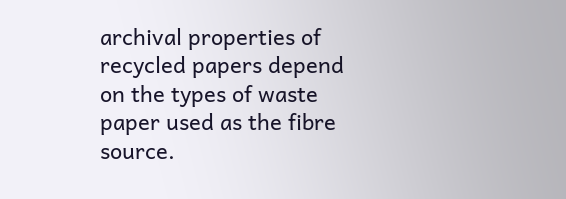archival properties of recycled papers depend on the types of waste paper used as the fibre source.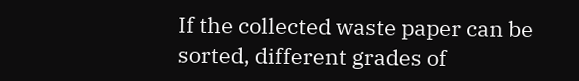If the collected waste paper can be sorted, different grades of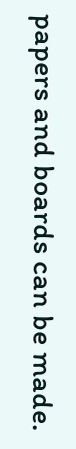papers and boards can be made.